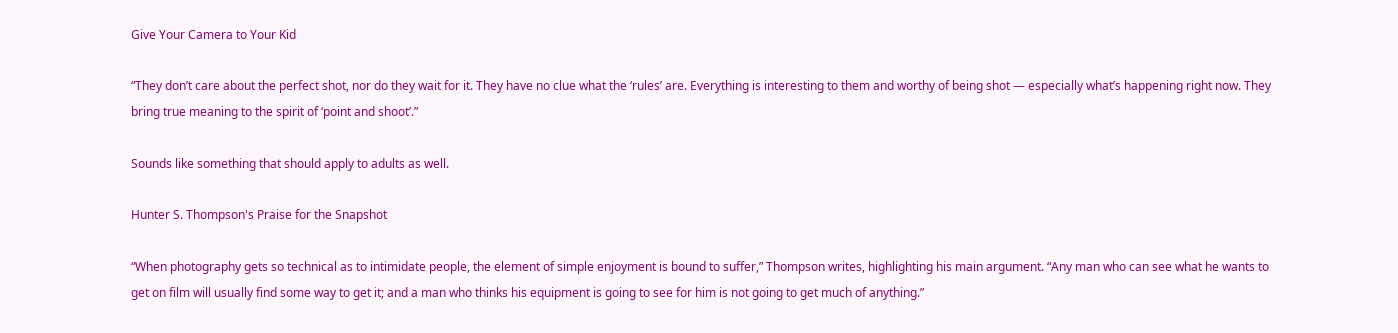Give Your Camera to Your Kid

“They don’t care about the perfect shot, nor do they wait for it. They have no clue what the ‘rules’ are. Everything is interesting to them and worthy of being shot — especially what’s happening right now. They bring true meaning to the spirit of ‘point and shoot’.”

Sounds like something that should apply to adults as well.

Hunter S. Thompson's Praise for the Snapshot

“When photography gets so technical as to intimidate people, the element of simple enjoyment is bound to suffer,” Thompson writes, highlighting his main argument. “Any man who can see what he wants to get on film will usually find some way to get it; and a man who thinks his equipment is going to see for him is not going to get much of anything.”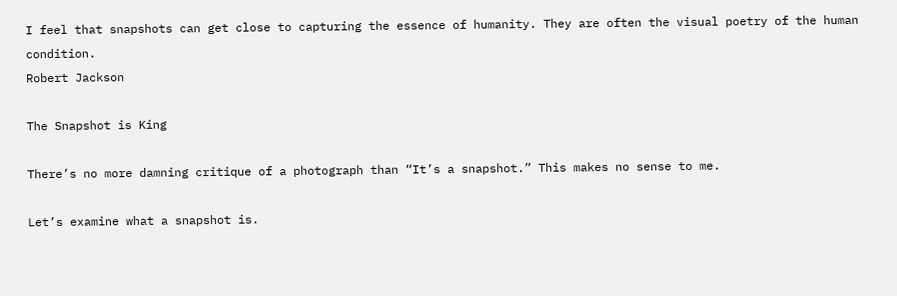I feel that snapshots can get close to capturing the essence of humanity. They are often the visual poetry of the human condition.
Robert Jackson

The Snapshot is King

There’s no more damning critique of a photograph than “It’s a snapshot.” This makes no sense to me.

Let’s examine what a snapshot is.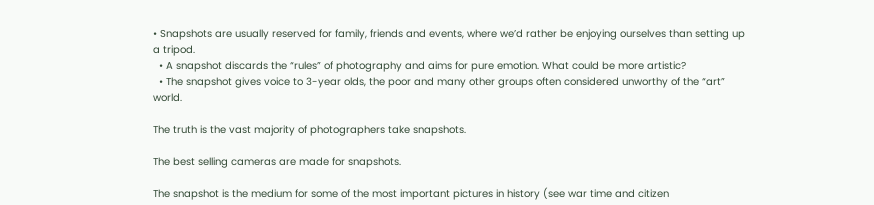• Snapshots are usually reserved for family, friends and events, where we’d rather be enjoying ourselves than setting up a tripod.
  • A snapshot discards the “rules” of photography and aims for pure emotion. What could be more artistic?
  • The snapshot gives voice to 3-year olds, the poor and many other groups often considered unworthy of the “art” world.

The truth is the vast majority of photographers take snapshots.

The best selling cameras are made for snapshots.

The snapshot is the medium for some of the most important pictures in history (see war time and citizen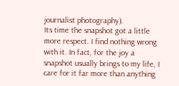journalist photography).
Its time the snapshot got a little more respect. I find nothing wrong with it. In fact, for the joy a snapshot usually brings to my life, I care for it far more than anything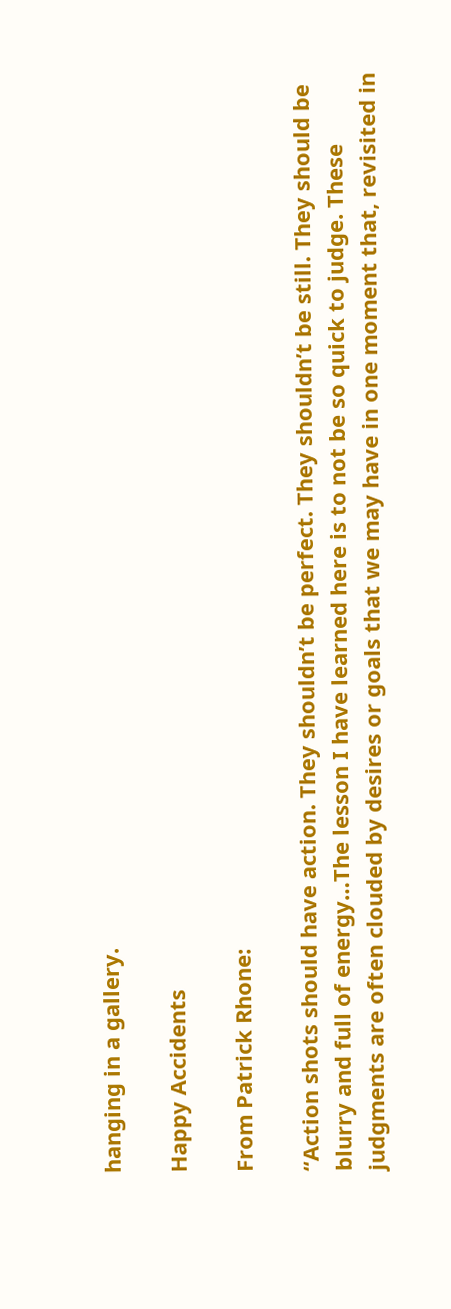hanging in a gallery.

Happy Accidents

From Patrick Rhone:

“Action shots should have action. They shouldn’t be perfect. They shouldn’t be still. They should be blurry and full of energy…The lesson I have learned here is to not be so quick to judge. These judgments are often clouded by desires or goals that we may have in one moment that, revisited in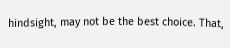hindsight, may not be the best choice. That,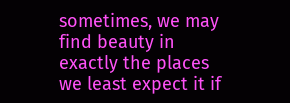sometimes, we may find beauty in exactly the places we least expect it if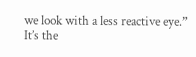we look with a less reactive eye.”
It’s the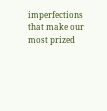imperfections that make our most prized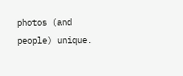photos (and people) unique.